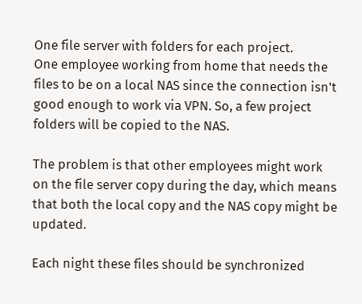One file server with folders for each project.
One employee working from home that needs the files to be on a local NAS since the connection isn't good enough to work via VPN. So, a few project folders will be copied to the NAS.

The problem is that other employees might work on the file server copy during the day, which means that both the local copy and the NAS copy might be updated.

Each night these files should be synchronized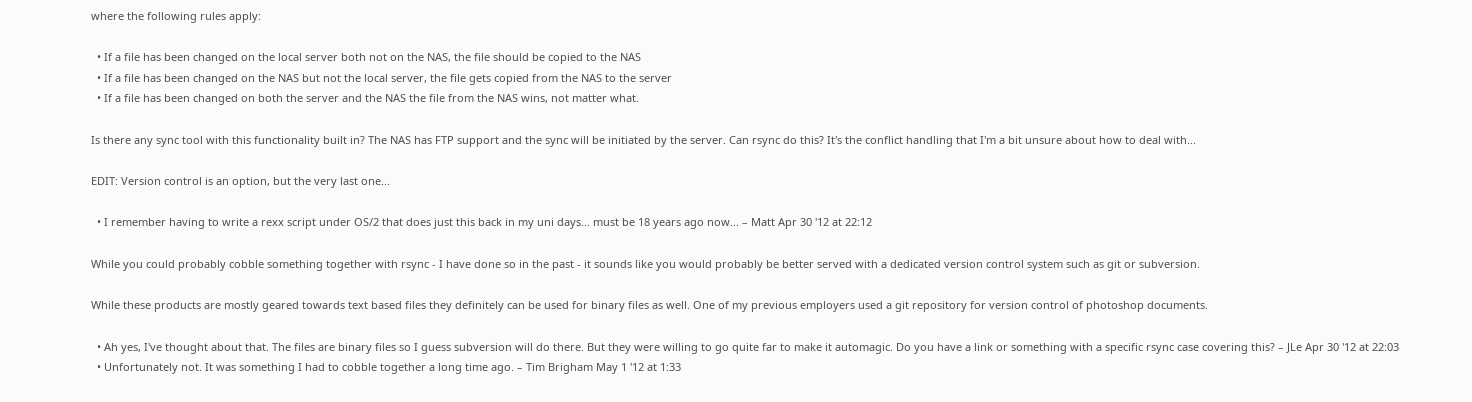where the following rules apply:

  • If a file has been changed on the local server both not on the NAS, the file should be copied to the NAS
  • If a file has been changed on the NAS but not the local server, the file gets copied from the NAS to the server
  • If a file has been changed on both the server and the NAS the file from the NAS wins, not matter what.

Is there any sync tool with this functionality built in? The NAS has FTP support and the sync will be initiated by the server. Can rsync do this? It's the conflict handling that I'm a bit unsure about how to deal with...

EDIT: Version control is an option, but the very last one...

  • I remember having to write a rexx script under OS/2 that does just this back in my uni days... must be 18 years ago now... – Matt Apr 30 '12 at 22:12

While you could probably cobble something together with rsync - I have done so in the past - it sounds like you would probably be better served with a dedicated version control system such as git or subversion.

While these products are mostly geared towards text based files they definitely can be used for binary files as well. One of my previous employers used a git repository for version control of photoshop documents.

  • Ah yes, I've thought about that. The files are binary files so I guess subversion will do there. But they were willing to go quite far to make it automagic. Do you have a link or something with a specific rsync case covering this? – JLe Apr 30 '12 at 22:03
  • Unfortunately not. It was something I had to cobble together a long time ago. – Tim Brigham May 1 '12 at 1:33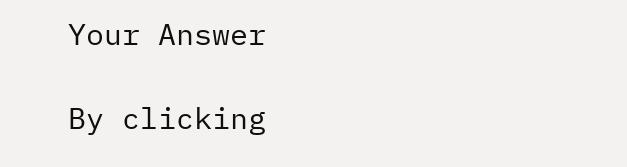Your Answer

By clicking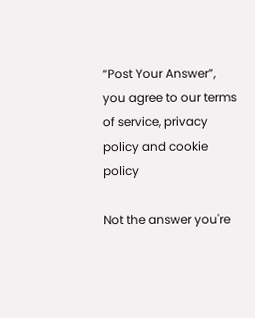“Post Your Answer”, you agree to our terms of service, privacy policy and cookie policy

Not the answer you're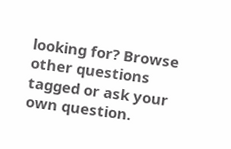looking for? Browse other questions tagged or ask your own question.